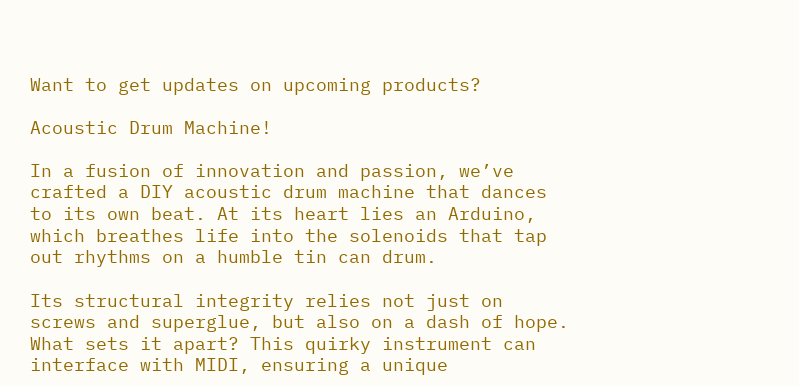Want to get updates on upcoming products?

Acoustic Drum Machine!

In a fusion of innovation and passion, we’ve crafted a DIY acoustic drum machine that dances to its own beat. At its heart lies an Arduino, which breathes life into the solenoids that tap out rhythms on a humble tin can drum.

Its structural integrity relies not just on screws and superglue, but also on a dash of hope. What sets it apart? This quirky instrument can interface with MIDI, ensuring a unique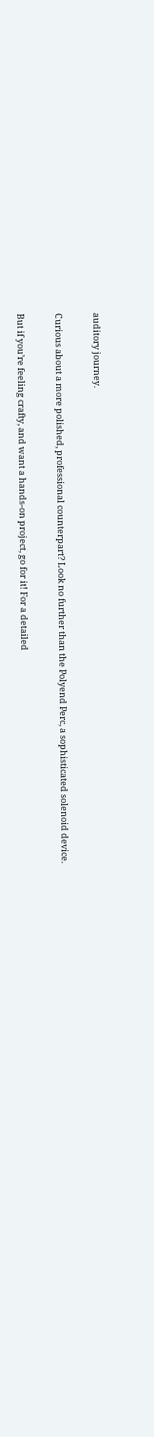auditory journey.

Curious about a more polished, professional counterpart? Look no further than the Polyend Perc, a sophisticated solenoid device.

But if you’re feeling crafty, and want a hands-on project, go for it! For a detailed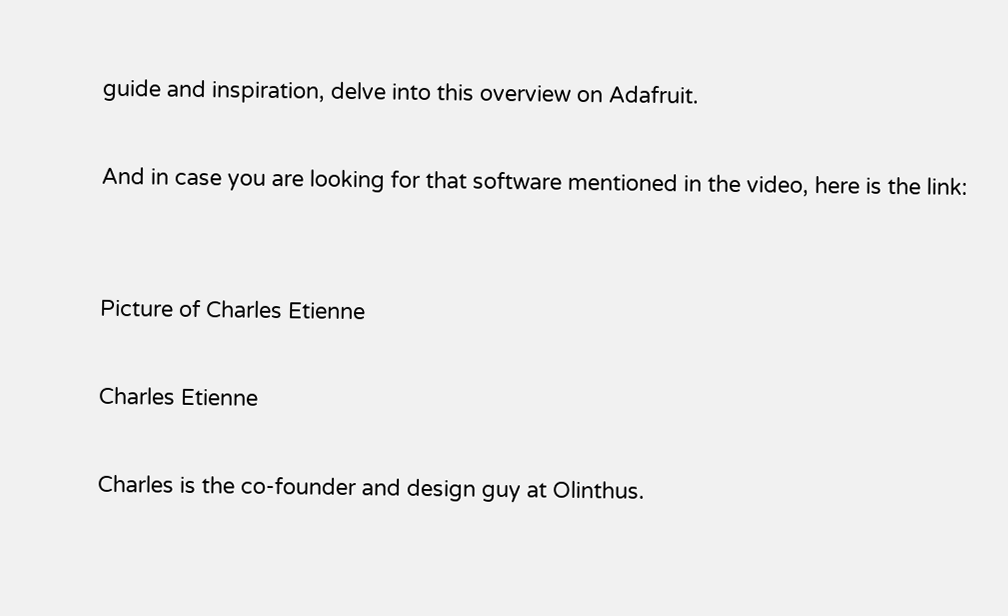guide and inspiration, delve into this overview on Adafruit.

And in case you are looking for that software mentioned in the video, here is the link:


Picture of Charles Etienne

Charles Etienne

Charles is the co-founder and design guy at Olinthus.